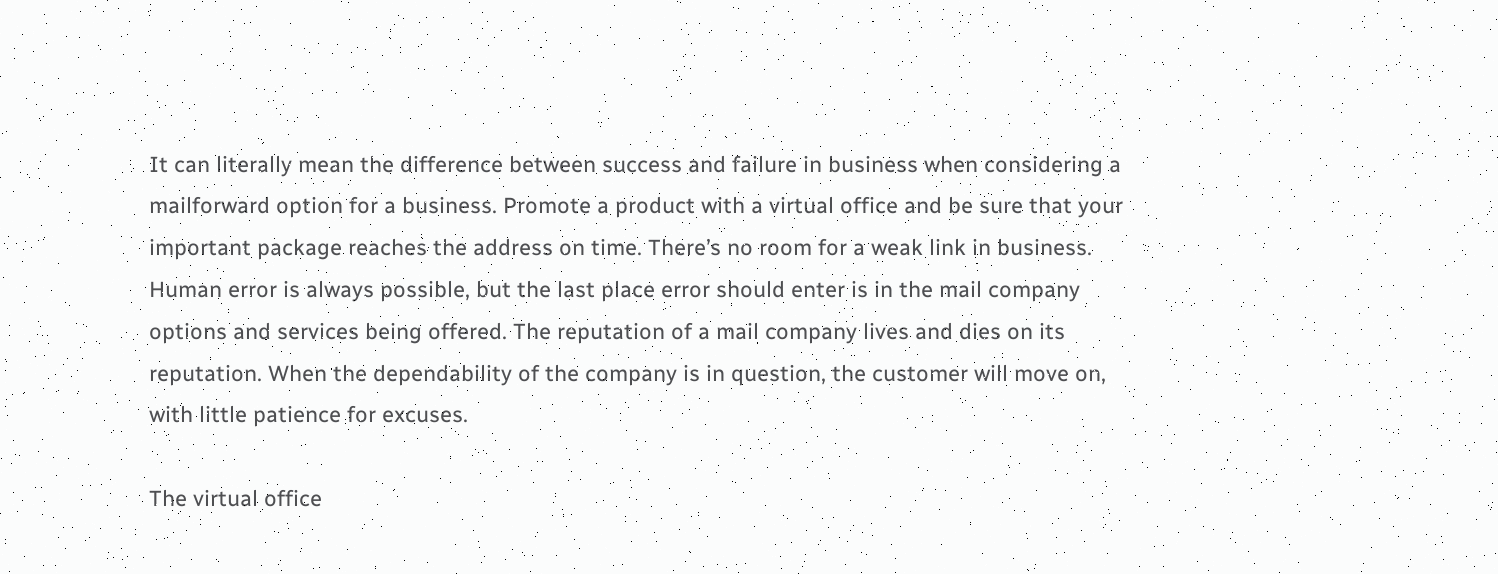It can literally mean the difference between success and failure in business when considering a mailforward option for a business. Promote a product with a virtual office and be sure that your important package reaches the address on time. There’s no room for a weak link in business. Human error is always possible, but the last place error should enter is in the mail company options and services being offered. The reputation of a mail company lives and dies on its reputation. When the dependability of the company is in question, the customer will move on, with little patience for excuses.

The virtual office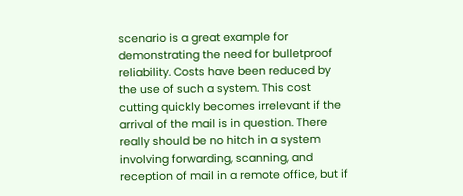scenario is a great example for demonstrating the need for bulletproof reliability. Costs have been reduced by the use of such a system. This cost cutting quickly becomes irrelevant if the arrival of the mail is in question. There really should be no hitch in a system involving forwarding, scanning, and reception of mail in a remote office, but if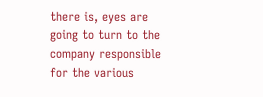there is, eyes are going to turn to the company responsible for the various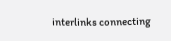interlinks connecting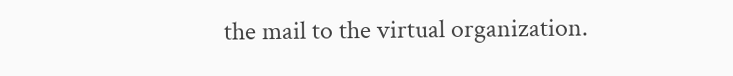the mail to the virtual organization.